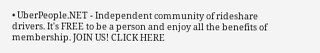• UberPeople.NET - Independent community of rideshare drivers. It's FREE to be a person and enjoy all the benefits of membership. JOIN US! CLICK HERE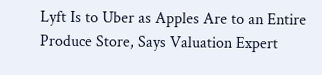Lyft Is to Uber as Apples Are to an Entire Produce Store, Says Valuation Expert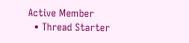Active Member
  • Thread Starter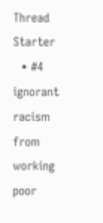Thread Starter
  • #4
ignorant racism from working poor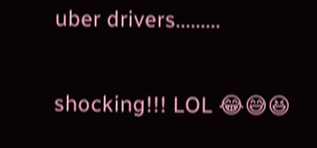uber drivers.........

shocking!!! LOL 😂😅😆